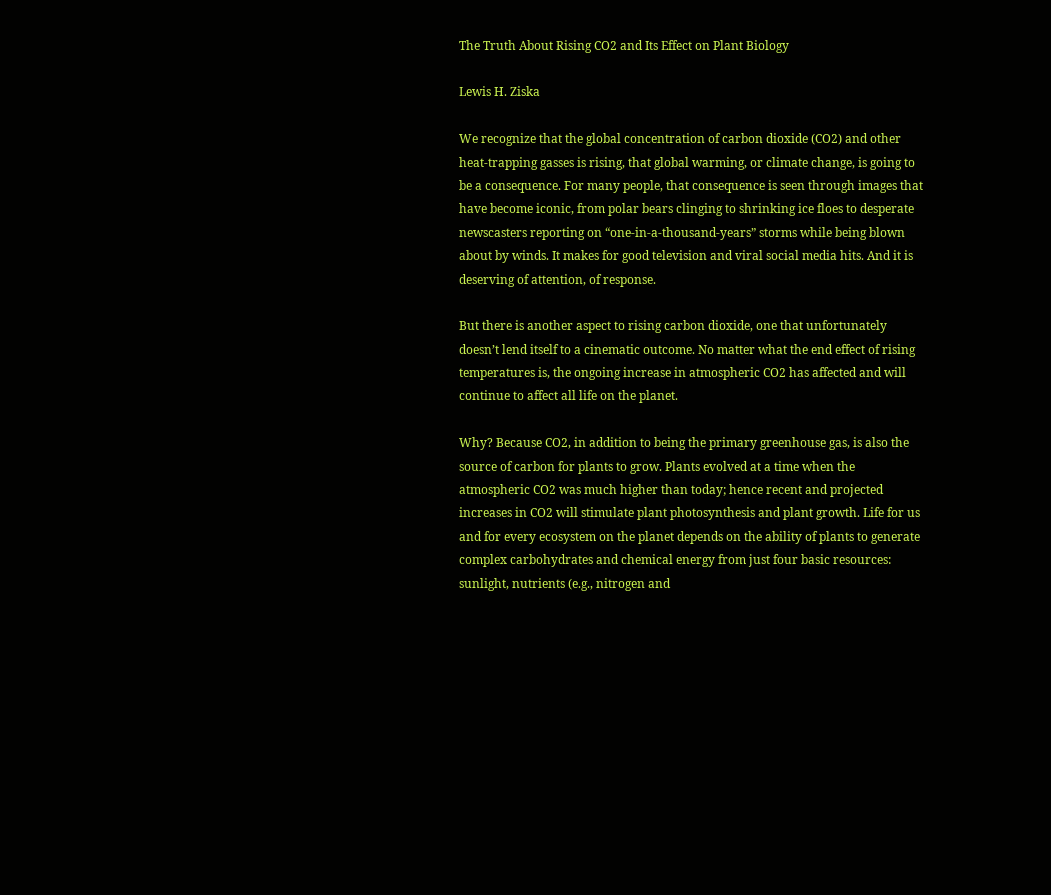The Truth About Rising CO2 and Its Effect on Plant Biology

Lewis H. Ziska

We recognize that the global concentration of carbon dioxide (CO2) and other heat-trapping gasses is rising, that global warming, or climate change, is going to be a consequence. For many people, that consequence is seen through images that have become iconic, from polar bears clinging to shrinking ice floes to desperate newscasters reporting on “one-in-a-thousand-years” storms while being blown about by winds. It makes for good television and viral social media hits. And it is deserving of attention, of response.

But there is another aspect to rising carbon dioxide, one that unfortunately doesn’t lend itself to a cinematic outcome. No matter what the end effect of rising temperatures is, the ongoing increase in atmospheric CO2 has affected and will continue to affect all life on the planet.

Why? Because CO2, in addition to being the primary greenhouse gas, is also the source of carbon for plants to grow. Plants evolved at a time when the atmospheric CO2 was much higher than today; hence recent and projected increases in CO2 will stimulate plant photosynthesis and plant growth. Life for us and for every ecosystem on the planet depends on the ability of plants to generate complex carbohydrates and chemical energy from just four basic resources: sunlight, nutrients (e.g., nitrogen and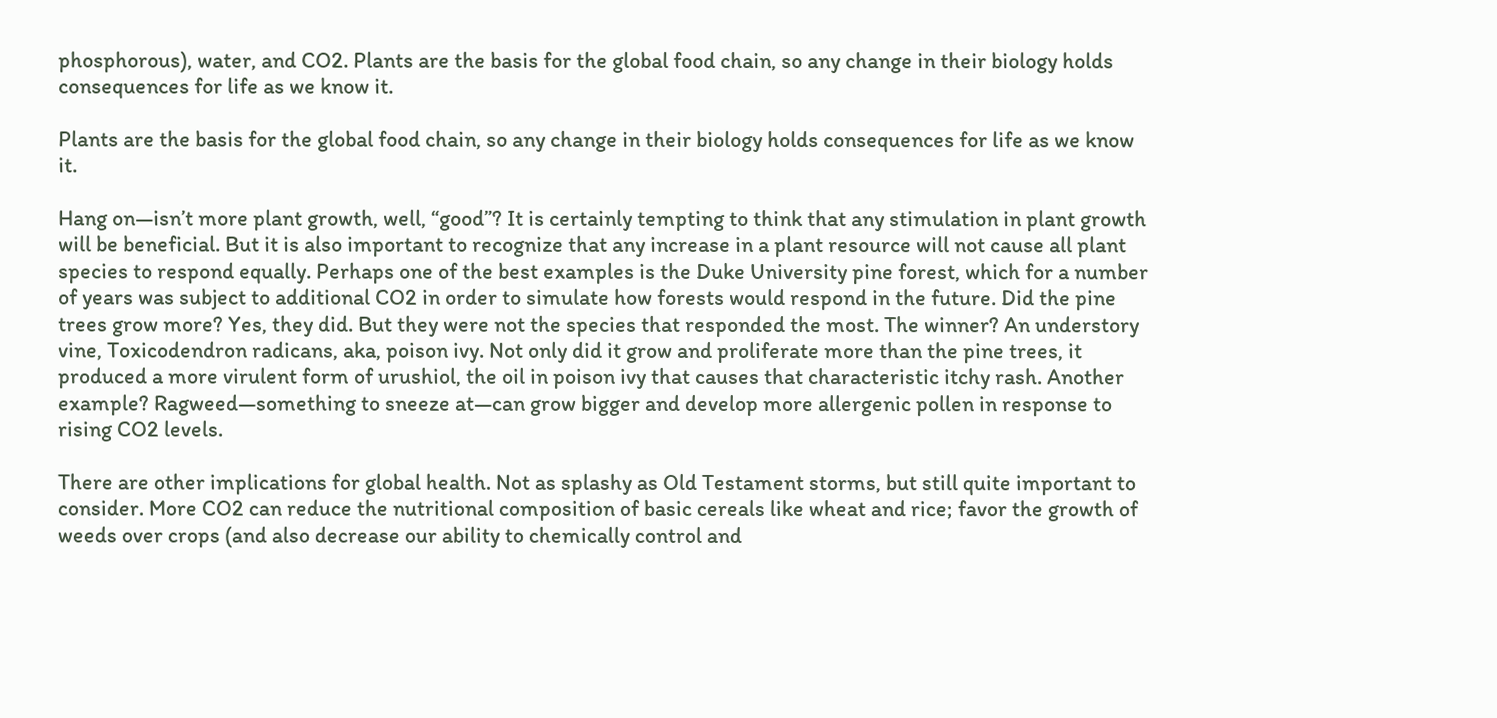phosphorous), water, and CO2. Plants are the basis for the global food chain, so any change in their biology holds consequences for life as we know it.

Plants are the basis for the global food chain, so any change in their biology holds consequences for life as we know it.

Hang on—isn’t more plant growth, well, “good”? It is certainly tempting to think that any stimulation in plant growth will be beneficial. But it is also important to recognize that any increase in a plant resource will not cause all plant species to respond equally. Perhaps one of the best examples is the Duke University pine forest, which for a number of years was subject to additional CO2 in order to simulate how forests would respond in the future. Did the pine trees grow more? Yes, they did. But they were not the species that responded the most. The winner? An understory vine, Toxicodendron radicans, aka, poison ivy. Not only did it grow and proliferate more than the pine trees, it produced a more virulent form of urushiol, the oil in poison ivy that causes that characteristic itchy rash. Another example? Ragweed—something to sneeze at—can grow bigger and develop more allergenic pollen in response to rising CO2 levels.

There are other implications for global health. Not as splashy as Old Testament storms, but still quite important to consider. More CO2 can reduce the nutritional composition of basic cereals like wheat and rice; favor the growth of weeds over crops (and also decrease our ability to chemically control and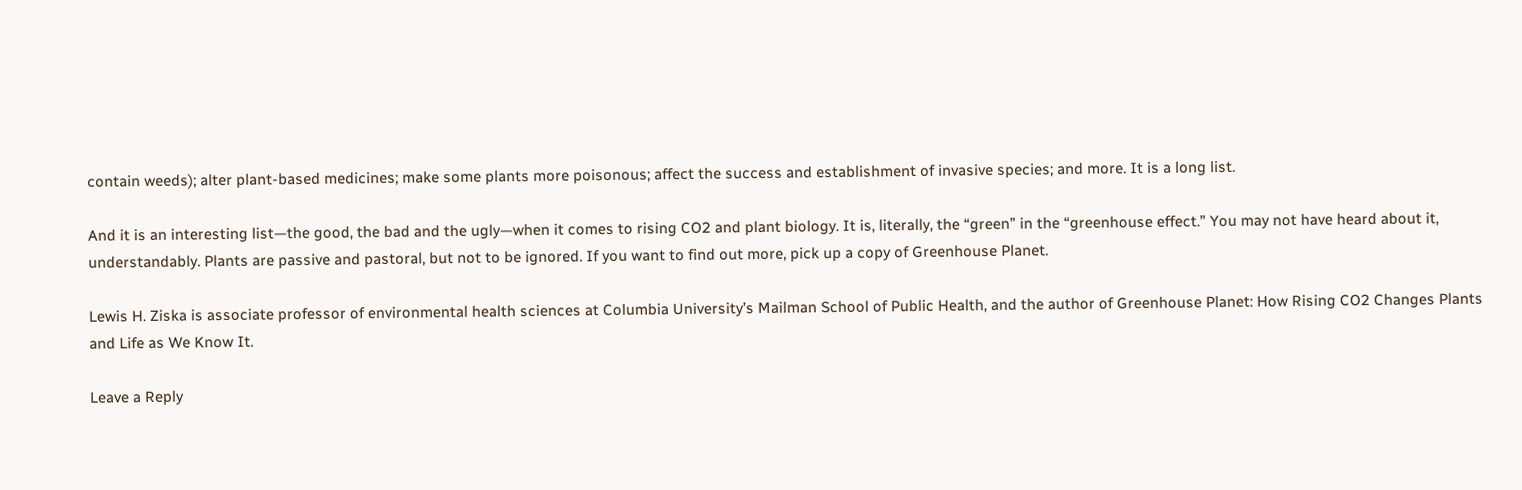contain weeds); alter plant-based medicines; make some plants more poisonous; affect the success and establishment of invasive species; and more. It is a long list.

And it is an interesting list—the good, the bad and the ugly—when it comes to rising CO2 and plant biology. It is, literally, the “green” in the “greenhouse effect.” You may not have heard about it, understandably. Plants are passive and pastoral, but not to be ignored. If you want to find out more, pick up a copy of Greenhouse Planet.

Lewis H. Ziska is associate professor of environmental health sciences at Columbia University’s Mailman School of Public Health, and the author of Greenhouse Planet: How Rising CO2 Changes Plants and Life as We Know It.

Leave a Reply